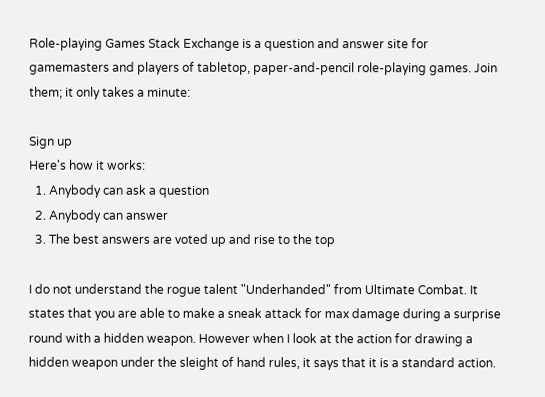Role-playing Games Stack Exchange is a question and answer site for gamemasters and players of tabletop, paper-and-pencil role-playing games. Join them; it only takes a minute:

Sign up
Here's how it works:
  1. Anybody can ask a question
  2. Anybody can answer
  3. The best answers are voted up and rise to the top

I do not understand the rogue talent "Underhanded" from Ultimate Combat. It states that you are able to make a sneak attack for max damage during a surprise round with a hidden weapon. However when I look at the action for drawing a hidden weapon under the sleight of hand rules, it says that it is a standard action.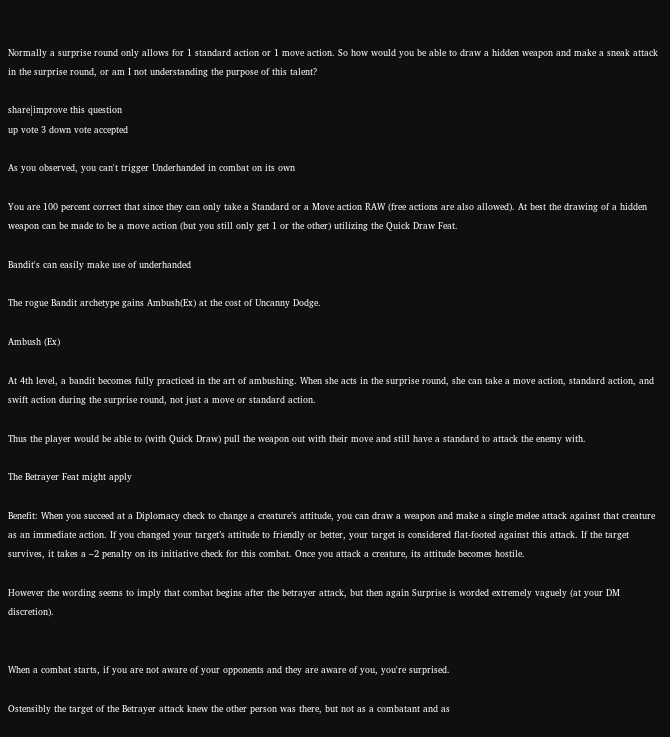Normally a surprise round only allows for 1 standard action or 1 move action. So how would you be able to draw a hidden weapon and make a sneak attack in the surprise round, or am I not understanding the purpose of this talent?

share|improve this question
up vote 3 down vote accepted

As you observed, you can't trigger Underhanded in combat on its own

You are 100 percent correct that since they can only take a Standard or a Move action RAW (free actions are also allowed). At best the drawing of a hidden weapon can be made to be a move action (but you still only get 1 or the other) utilizing the Quick Draw Feat.

Bandit's can easily make use of underhanded

The rogue Bandit archetype gains Ambush(Ex) at the cost of Uncanny Dodge.

Ambush (Ex)

At 4th level, a bandit becomes fully practiced in the art of ambushing. When she acts in the surprise round, she can take a move action, standard action, and swift action during the surprise round, not just a move or standard action.

Thus the player would be able to (with Quick Draw) pull the weapon out with their move and still have a standard to attack the enemy with.

The Betrayer Feat might apply

Benefit: When you succeed at a Diplomacy check to change a creature’s attitude, you can draw a weapon and make a single melee attack against that creature as an immediate action. If you changed your target’s attitude to friendly or better, your target is considered flat-footed against this attack. If the target survives, it takes a –2 penalty on its initiative check for this combat. Once you attack a creature, its attitude becomes hostile.

However the wording seems to imply that combat begins after the betrayer attack, but then again Surprise is worded extremely vaguely (at your DM discretion).


When a combat starts, if you are not aware of your opponents and they are aware of you, you're surprised.

Ostensibly the target of the Betrayer attack knew the other person was there, but not as a combatant and as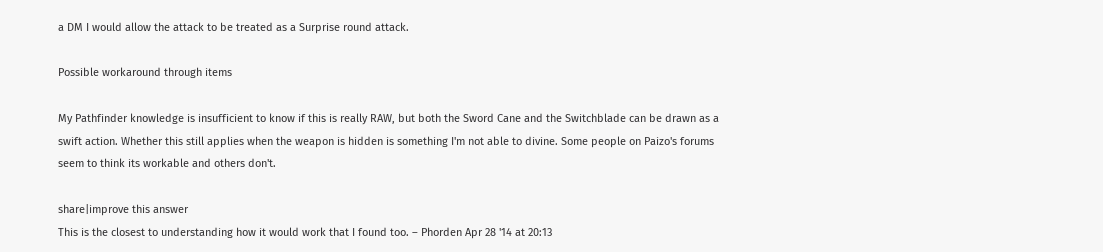a DM I would allow the attack to be treated as a Surprise round attack.

Possible workaround through items

My Pathfinder knowledge is insufficient to know if this is really RAW, but both the Sword Cane and the Switchblade can be drawn as a swift action. Whether this still applies when the weapon is hidden is something I'm not able to divine. Some people on Paizo's forums seem to think its workable and others don't.

share|improve this answer
This is the closest to understanding how it would work that I found too. – Phorden Apr 28 '14 at 20:13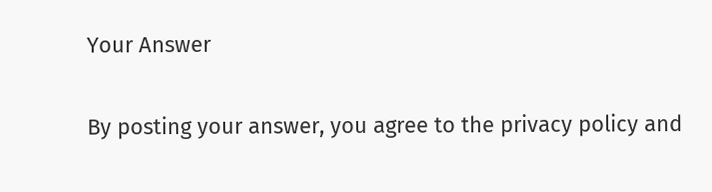Your Answer


By posting your answer, you agree to the privacy policy and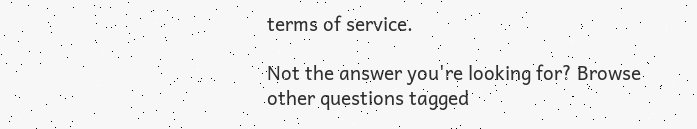terms of service.

Not the answer you're looking for? Browse other questions tagged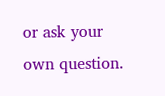or ask your own question.